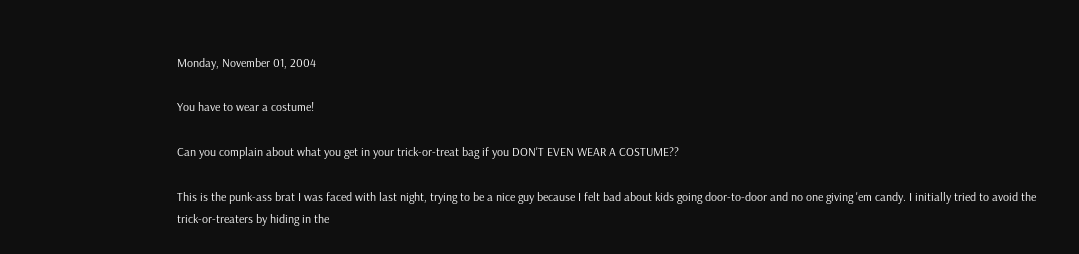Monday, November 01, 2004

You have to wear a costume!

Can you complain about what you get in your trick-or-treat bag if you DON'T EVEN WEAR A COSTUME??

This is the punk-ass brat I was faced with last night, trying to be a nice guy because I felt bad about kids going door-to-door and no one giving 'em candy. I initially tried to avoid the trick-or-treaters by hiding in the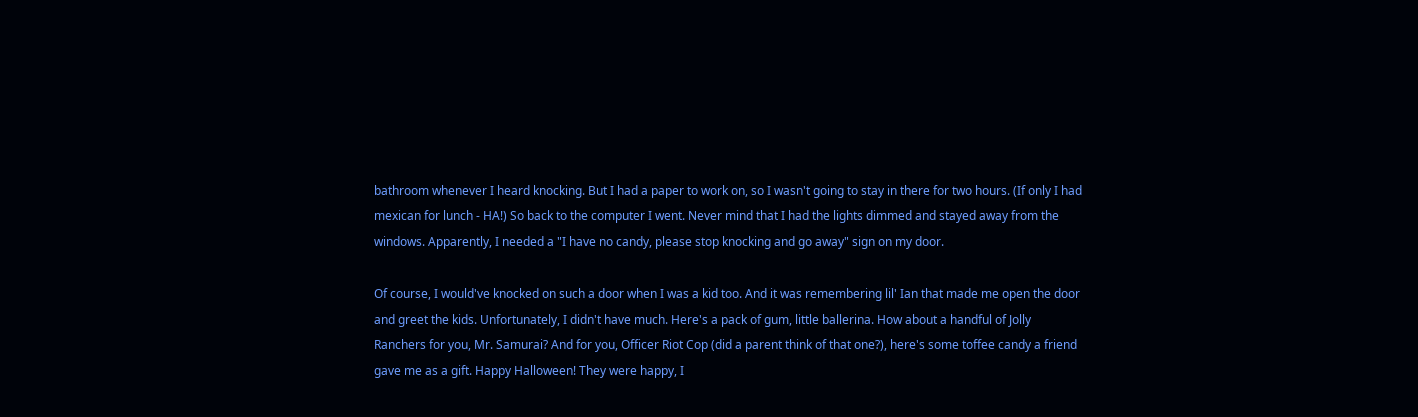bathroom whenever I heard knocking. But I had a paper to work on, so I wasn't going to stay in there for two hours. (If only I had mexican for lunch - HA!) So back to the computer I went. Never mind that I had the lights dimmed and stayed away from the windows. Apparently, I needed a "I have no candy, please stop knocking and go away" sign on my door.

Of course, I would've knocked on such a door when I was a kid too. And it was remembering lil' Ian that made me open the door and greet the kids. Unfortunately, I didn't have much. Here's a pack of gum, little ballerina. How about a handful of Jolly Ranchers for you, Mr. Samurai? And for you, Officer Riot Cop (did a parent think of that one?), here's some toffee candy a friend gave me as a gift. Happy Halloween! They were happy, I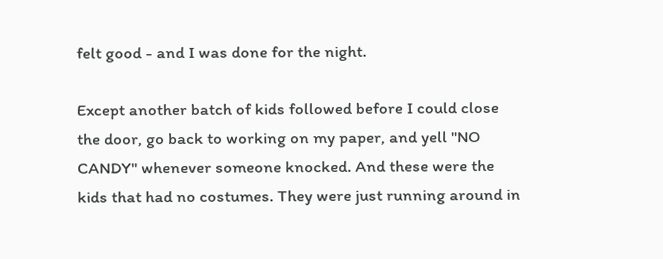felt good - and I was done for the night.

Except another batch of kids followed before I could close the door, go back to working on my paper, and yell "NO CANDY" whenever someone knocked. And these were the kids that had no costumes. They were just running around in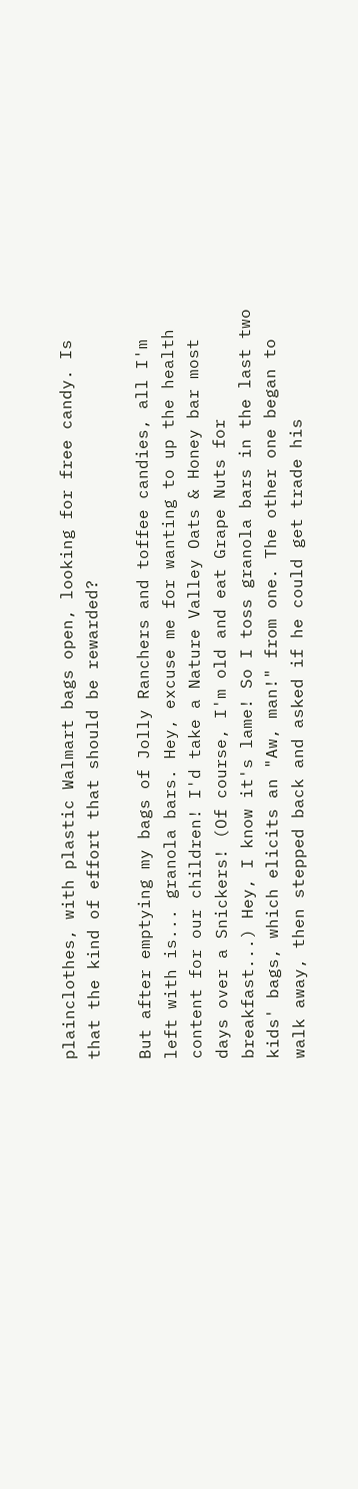plainclothes, with plastic Walmart bags open, looking for free candy. Is that the kind of effort that should be rewarded?

But after emptying my bags of Jolly Ranchers and toffee candies, all I'm left with is... granola bars. Hey, excuse me for wanting to up the health content for our children! I'd take a Nature Valley Oats & Honey bar most days over a Snickers! (Of course, I'm old and eat Grape Nuts for breakfast...) Hey, I know it's lame! So I toss granola bars in the last two kids' bags, which elicits an "Aw, man!" from one. The other one began to walk away, then stepped back and asked if he could get trade his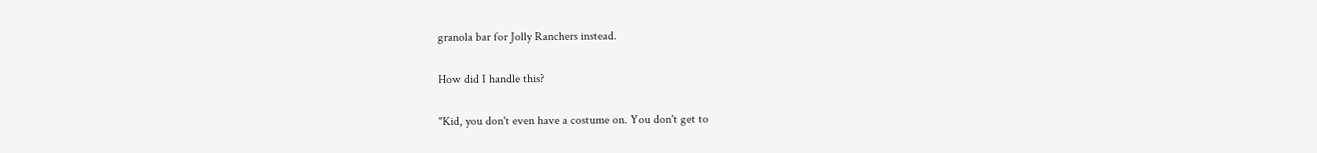granola bar for Jolly Ranchers instead.

How did I handle this?

"Kid, you don't even have a costume on. You don't get to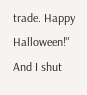trade. Happy Halloween!" And I shut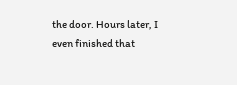the door. Hours later, I even finished that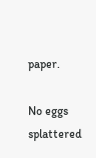paper.

No eggs splattered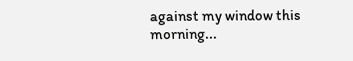against my window this morning...